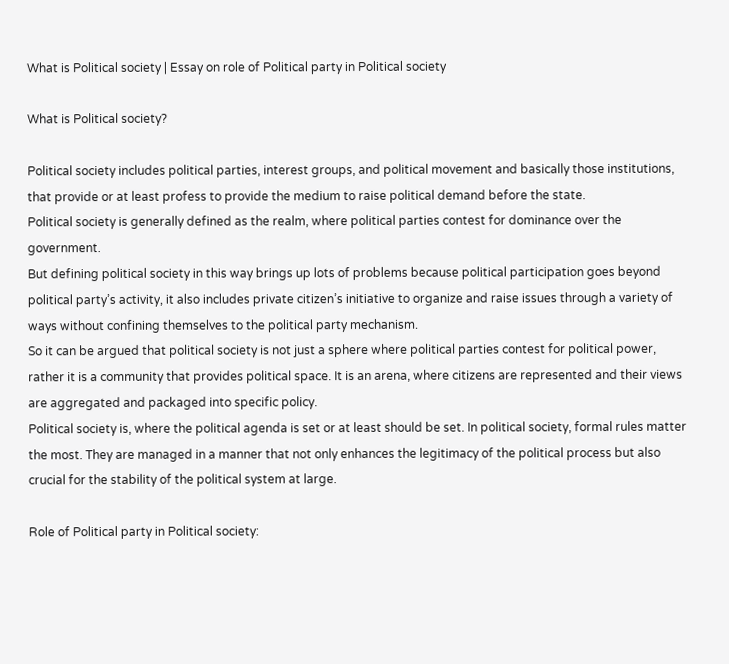What is Political society | Essay on role of Political party in Political society

What is Political society?

Political society includes political parties, interest groups, and political movement and basically those institutions, that provide or at least profess to provide the medium to raise political demand before the state.
Political society is generally defined as the realm, where political parties contest for dominance over the government.
But defining political society in this way brings up lots of problems because political participation goes beyond political party’s activity, it also includes private citizen’s initiative to organize and raise issues through a variety of ways without confining themselves to the political party mechanism.
So it can be argued that political society is not just a sphere where political parties contest for political power, rather it is a community that provides political space. It is an arena, where citizens are represented and their views are aggregated and packaged into specific policy.
Political society is, where the political agenda is set or at least should be set. In political society, formal rules matter the most. They are managed in a manner that not only enhances the legitimacy of the political process but also crucial for the stability of the political system at large.

Role of Political party in Political society: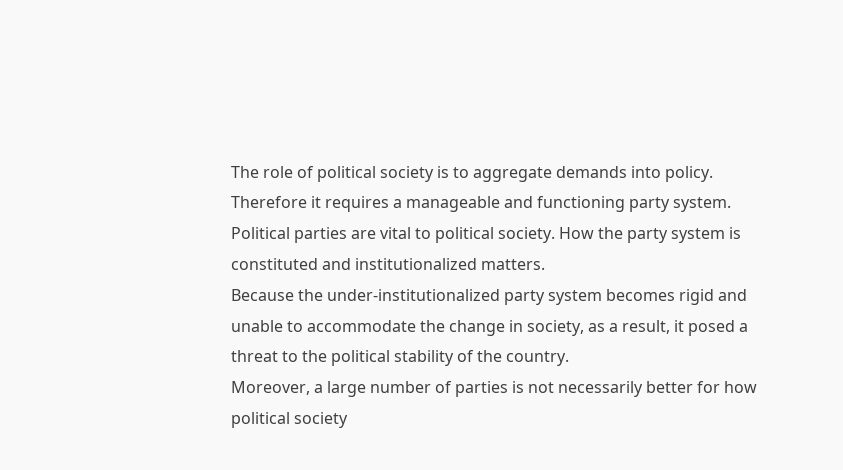The role of political society is to aggregate demands into policy. Therefore it requires a manageable and functioning party system. Political parties are vital to political society. How the party system is constituted and institutionalized matters.
Because the under-institutionalized party system becomes rigid and unable to accommodate the change in society, as a result, it posed a threat to the political stability of the country.
Moreover, a large number of parties is not necessarily better for how political society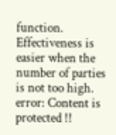function. Effectiveness is easier when the number of parties is not too high.
error: Content is protected !!